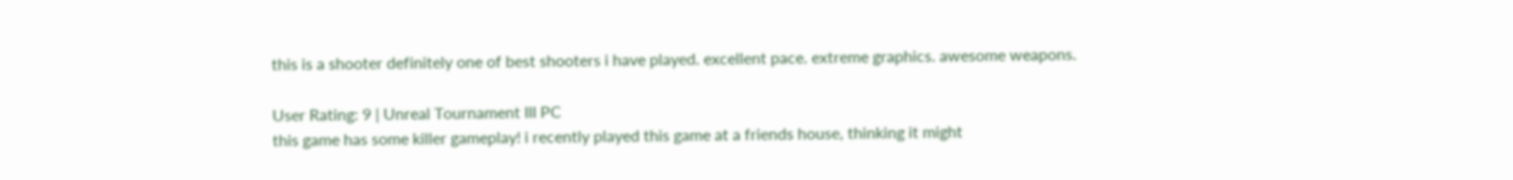this is a shooter definitely one of best shooters i have played. excellent pace. extreme graphics. awesome weapons.

User Rating: 9 | Unreal Tournament III PC
this game has some killer gameplay! i recently played this game at a friends house, thinking it might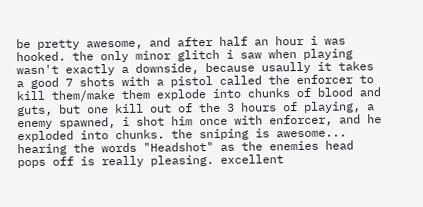be pretty awesome, and after half an hour i was hooked. the only minor glitch i saw when playing wasn't exactly a downside, because usaully it takes a good 7 shots with a pistol called the enforcer to kill them/make them explode into chunks of blood and guts, but one kill out of the 3 hours of playing, a enemy spawned, i shot him once with enforcer, and he exploded into chunks. the sniping is awesome... hearing the words "Headshot" as the enemies head pops off is really pleasing. excellent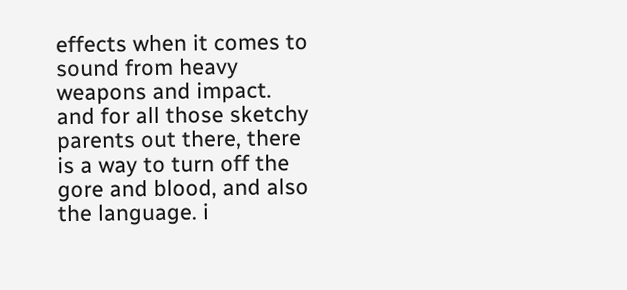effects when it comes to sound from heavy weapons and impact. and for all those sketchy parents out there, there is a way to turn off the gore and blood, and also the language. i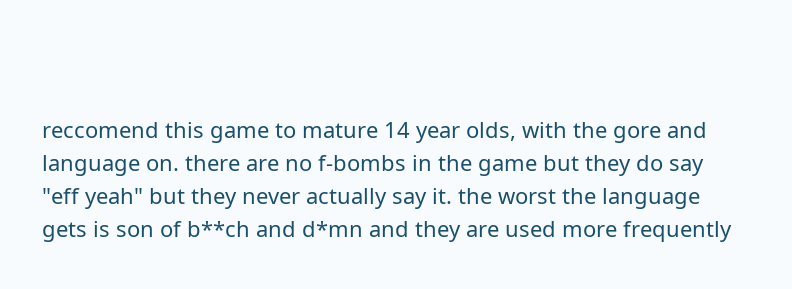reccomend this game to mature 14 year olds, with the gore and language on. there are no f-bombs in the game but they do say "eff yeah" but they never actually say it. the worst the language gets is son of b**ch and d*mn and they are used more frequently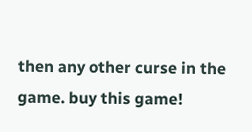then any other curse in the game. buy this game!